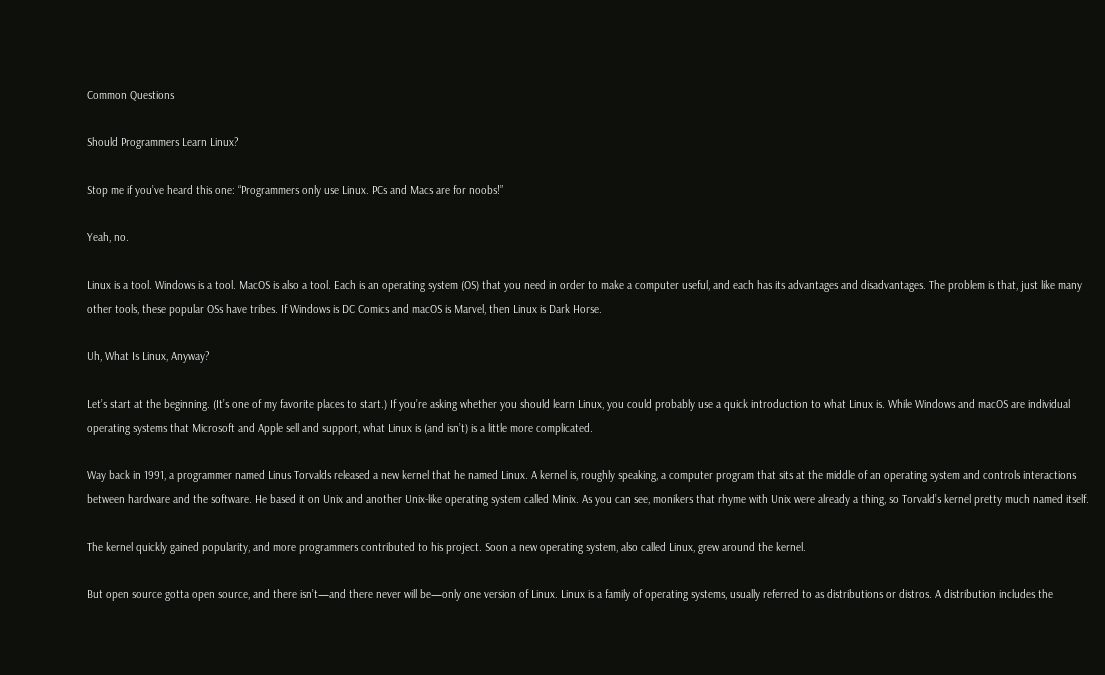Common Questions

Should Programmers Learn Linux?

Stop me if you’ve heard this one: “Programmers only use Linux. PCs and Macs are for noobs!”

Yeah, no.

Linux is a tool. Windows is a tool. MacOS is also a tool. Each is an operating system (OS) that you need in order to make a computer useful, and each has its advantages and disadvantages. The problem is that, just like many other tools, these popular OSs have tribes. If Windows is DC Comics and macOS is Marvel, then Linux is Dark Horse.

Uh, What Is Linux, Anyway?

Let’s start at the beginning. (It’s one of my favorite places to start.) If you’re asking whether you should learn Linux, you could probably use a quick introduction to what Linux is. While Windows and macOS are individual operating systems that Microsoft and Apple sell and support, what Linux is (and isn’t) is a little more complicated.

Way back in 1991, a programmer named Linus Torvalds released a new kernel that he named Linux. A kernel is, roughly speaking, a computer program that sits at the middle of an operating system and controls interactions between hardware and the software. He based it on Unix and another Unix-like operating system called Minix. As you can see, monikers that rhyme with Unix were already a thing, so Torvald’s kernel pretty much named itself.

The kernel quickly gained popularity, and more programmers contributed to his project. Soon a new operating system, also called Linux, grew around the kernel.

But open source gotta open source, and there isn’t—and there never will be—only one version of Linux. Linux is a family of operating systems, usually referred to as distributions or distros. A distribution includes the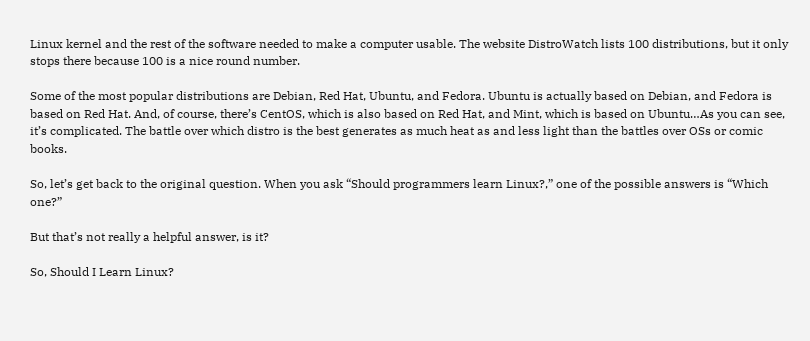Linux kernel and the rest of the software needed to make a computer usable. The website DistroWatch lists 100 distributions, but it only stops there because 100 is a nice round number.

Some of the most popular distributions are Debian, Red Hat, Ubuntu, and Fedora. Ubuntu is actually based on Debian, and Fedora is based on Red Hat. And, of course, there’s CentOS, which is also based on Red Hat, and Mint, which is based on Ubuntu…As you can see, it’s complicated. The battle over which distro is the best generates as much heat as and less light than the battles over OSs or comic books.

So, let’s get back to the original question. When you ask “Should programmers learn Linux?,” one of the possible answers is “Which one?”

But that’s not really a helpful answer, is it?

So, Should I Learn Linux?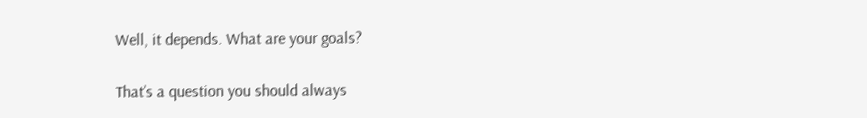Well, it depends. What are your goals?

That’s a question you should always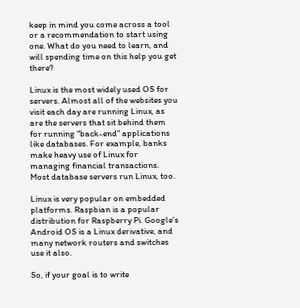keep in mind you come across a tool or a recommendation to start using one. What do you need to learn, and will spending time on this help you get there?

Linux is the most widely used OS for servers. Almost all of the websites you visit each day are running Linux, as are the servers that sit behind them for running “back-end” applications like databases. For example, banks make heavy use of Linux for managing financial transactions. Most database servers run Linux, too.

Linux is very popular on embedded platforms. Raspbian is a popular distribution for Raspberry Pi. Google’s Android OS is a Linux derivative, and many network routers and switches use it also.

So, if your goal is to write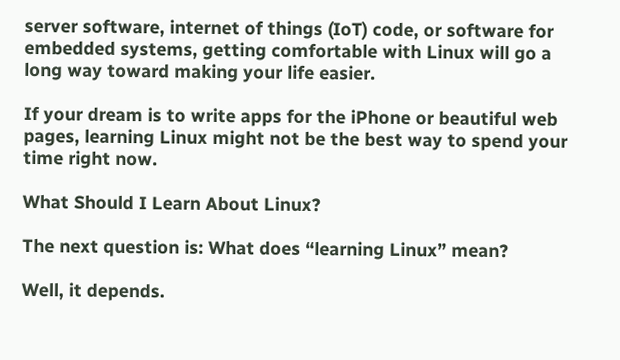server software, internet of things (IoT) code, or software for embedded systems, getting comfortable with Linux will go a long way toward making your life easier.

If your dream is to write apps for the iPhone or beautiful web pages, learning Linux might not be the best way to spend your time right now.

What Should I Learn About Linux?

The next question is: What does “learning Linux” mean?

Well, it depends.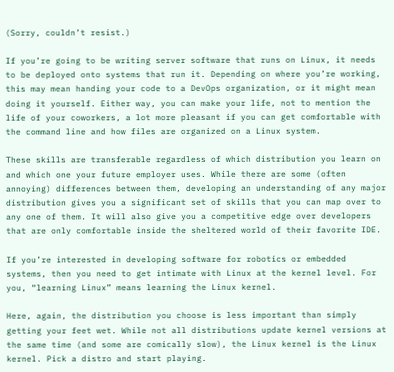(Sorry, couldn’t resist.)

If you’re going to be writing server software that runs on Linux, it needs to be deployed onto systems that run it. Depending on where you’re working, this may mean handing your code to a DevOps organization, or it might mean doing it yourself. Either way, you can make your life, not to mention the life of your coworkers, a lot more pleasant if you can get comfortable with the command line and how files are organized on a Linux system.

These skills are transferable regardless of which distribution you learn on and which one your future employer uses. While there are some (often annoying) differences between them, developing an understanding of any major distribution gives you a significant set of skills that you can map over to any one of them. It will also give you a competitive edge over developers that are only comfortable inside the sheltered world of their favorite IDE.

If you’re interested in developing software for robotics or embedded systems, then you need to get intimate with Linux at the kernel level. For you, “learning Linux” means learning the Linux kernel.

Here, again, the distribution you choose is less important than simply getting your feet wet. While not all distributions update kernel versions at the same time (and some are comically slow), the Linux kernel is the Linux kernel. Pick a distro and start playing.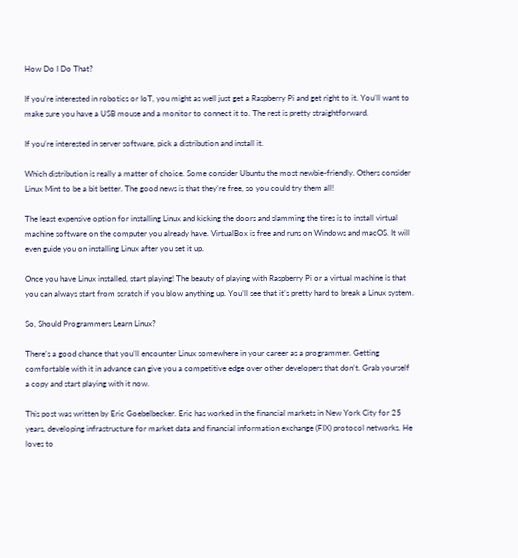How Do I Do That?

If you’re interested in robotics or IoT, you might as well just get a Raspberry Pi and get right to it. You’ll want to make sure you have a USB mouse and a monitor to connect it to. The rest is pretty straightforward.

If you’re interested in server software, pick a distribution and install it.

Which distribution is really a matter of choice. Some consider Ubuntu the most newbie-friendly. Others consider Linux Mint to be a bit better. The good news is that they’re free, so you could try them all!

The least expensive option for installing Linux and kicking the doors and slamming the tires is to install virtual machine software on the computer you already have. VirtualBox is free and runs on Windows and macOS. It will even guide you on installing Linux after you set it up.

Once you have Linux installed, start playing! The beauty of playing with Raspberry Pi or a virtual machine is that you can always start from scratch if you blow anything up. You’ll see that it’s pretty hard to break a Linux system.

So, Should Programmers Learn Linux?

There’s a good chance that you’ll encounter Linux somewhere in your career as a programmer. Getting comfortable with it in advance can give you a competitive edge over other developers that don’t. Grab yourself a copy and start playing with it now.

This post was written by Eric Goebelbecker. Eric has worked in the financial markets in New York City for 25 years, developing infrastructure for market data and financial information exchange (FIX) protocol networks. He loves to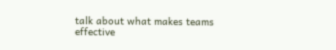talk about what makes teams effective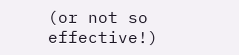(or not so effective!)